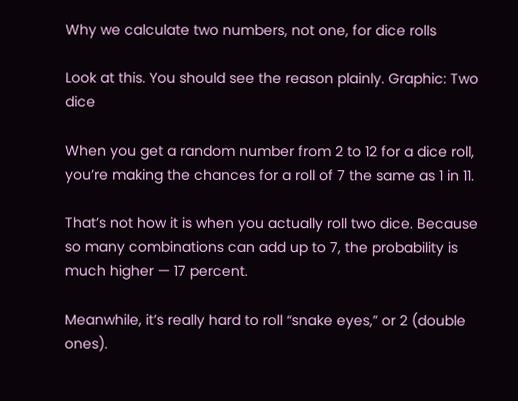Why we calculate two numbers, not one, for dice rolls

Look at this. You should see the reason plainly. Graphic: Two dice

When you get a random number from 2 to 12 for a dice roll, you’re making the chances for a roll of 7 the same as 1 in 11.

That’s not how it is when you actually roll two dice. Because so many combinations can add up to 7, the probability is much higher — 17 percent.

Meanwhile, it’s really hard to roll “snake eyes,” or 2 (double ones).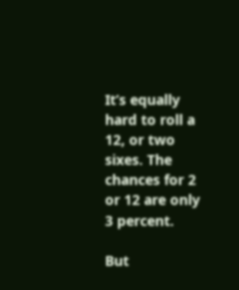It’s equally hard to roll a 12, or two sixes. The chances for 2 or 12 are only 3 percent.

But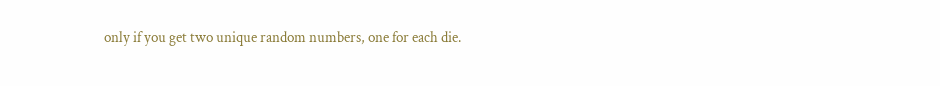only if you get two unique random numbers, one for each die.